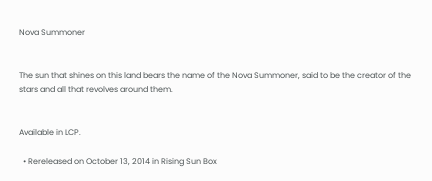Nova Summoner


The sun that shines on this land bears the name of the Nova Summoner, said to be the creator of the stars and all that revolves around them.


Available in LCP.

  • Rereleased on October 13, 2014 in Rising Sun Box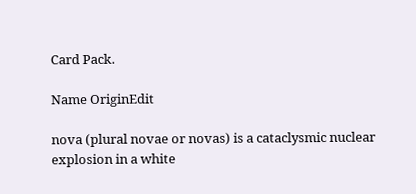Card Pack.

Name OriginEdit

nova (plural novae or novas) is a cataclysmic nuclear explosion in a white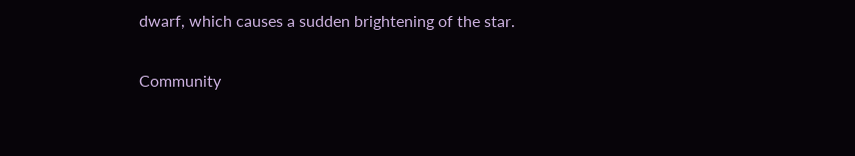dwarf, which causes a sudden brightening of the star.

Community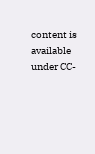content is available under CC-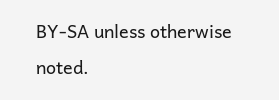BY-SA unless otherwise noted.